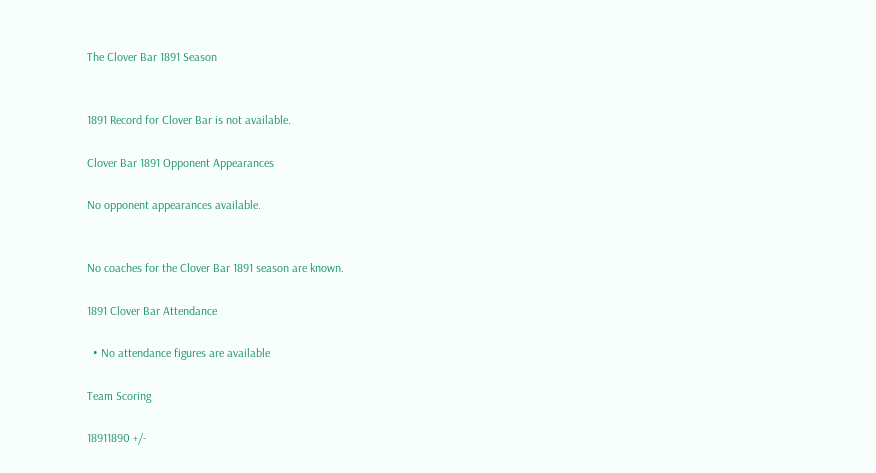The Clover Bar 1891 Season


1891 Record for Clover Bar is not available.

Clover Bar 1891 Opponent Appearances

No opponent appearances available.


No coaches for the Clover Bar 1891 season are known.

1891 Clover Bar Attendance

  • No attendance figures are available

Team Scoring

18911890 +/-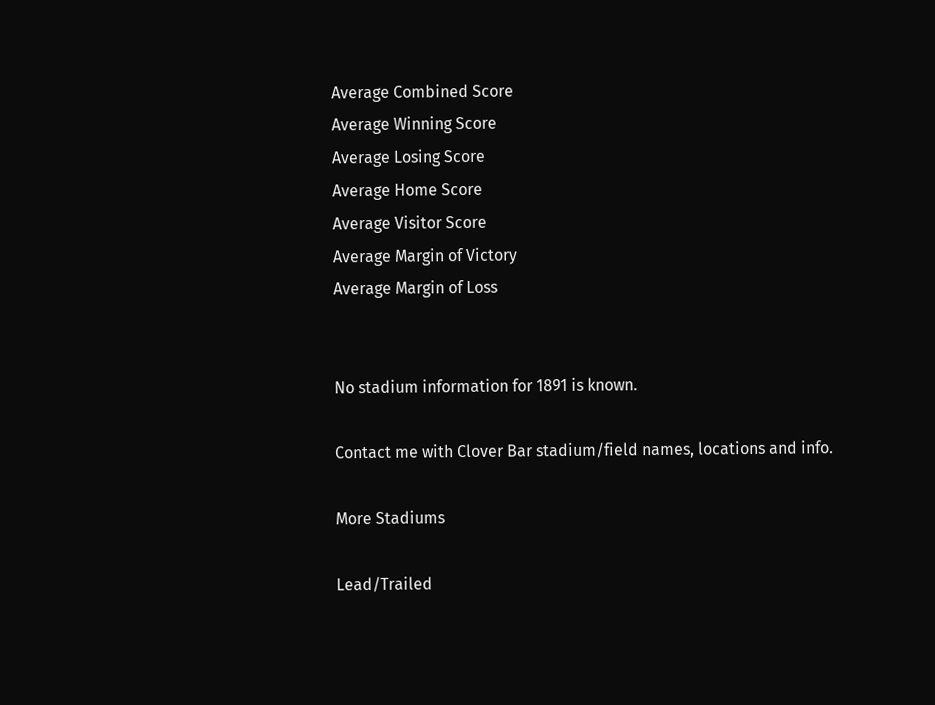Average Combined Score
Average Winning Score
Average Losing Score
Average Home Score
Average Visitor Score
Average Margin of Victory
Average Margin of Loss


No stadium information for 1891 is known.

Contact me with Clover Bar stadium/field names, locations and info.

More Stadiums

Lead/Trailed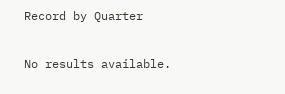Record by Quarter

No results available.